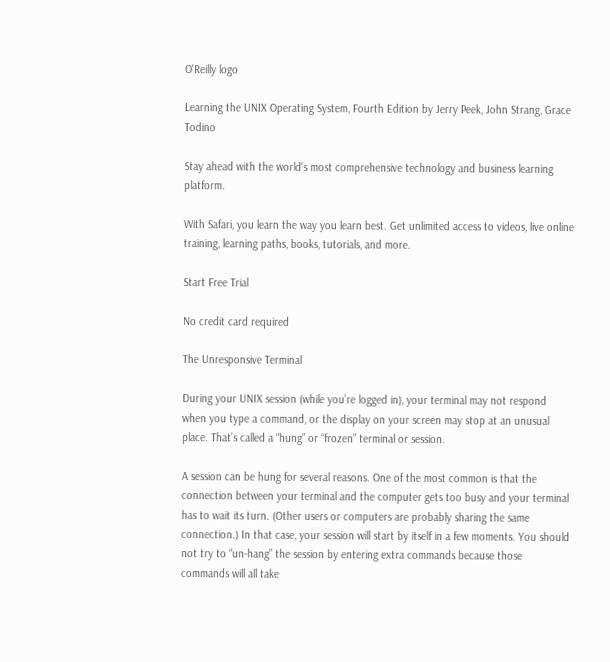O'Reilly logo

Learning the UNIX Operating System, Fourth Edition by Jerry Peek, John Strang, Grace Todino

Stay ahead with the world's most comprehensive technology and business learning platform.

With Safari, you learn the way you learn best. Get unlimited access to videos, live online training, learning paths, books, tutorials, and more.

Start Free Trial

No credit card required

The Unresponsive Terminal

During your UNIX session (while you’re logged in), your terminal may not respond when you type a command, or the display on your screen may stop at an unusual place. That’s called a “hung” or “frozen” terminal or session.

A session can be hung for several reasons. One of the most common is that the connection between your terminal and the computer gets too busy and your terminal has to wait its turn. (Other users or computers are probably sharing the same connection.) In that case, your session will start by itself in a few moments. You should not try to “un-hang” the session by entering extra commands because those commands will all take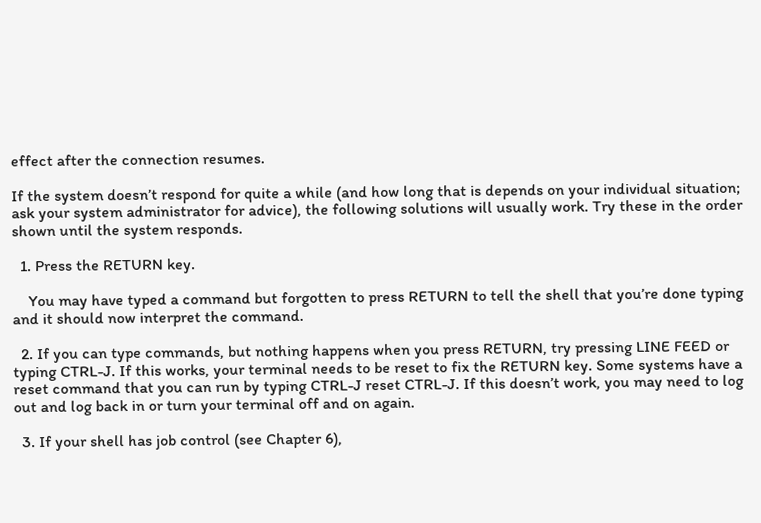effect after the connection resumes.

If the system doesn’t respond for quite a while (and how long that is depends on your individual situation; ask your system administrator for advice), the following solutions will usually work. Try these in the order shown until the system responds.

  1. Press the RETURN key.

    You may have typed a command but forgotten to press RETURN to tell the shell that you’re done typing and it should now interpret the command.

  2. If you can type commands, but nothing happens when you press RETURN, try pressing LINE FEED or typing CTRL-J. If this works, your terminal needs to be reset to fix the RETURN key. Some systems have a reset command that you can run by typing CTRL-J reset CTRL-J. If this doesn’t work, you may need to log out and log back in or turn your terminal off and on again.

  3. If your shell has job control (see Chapter 6),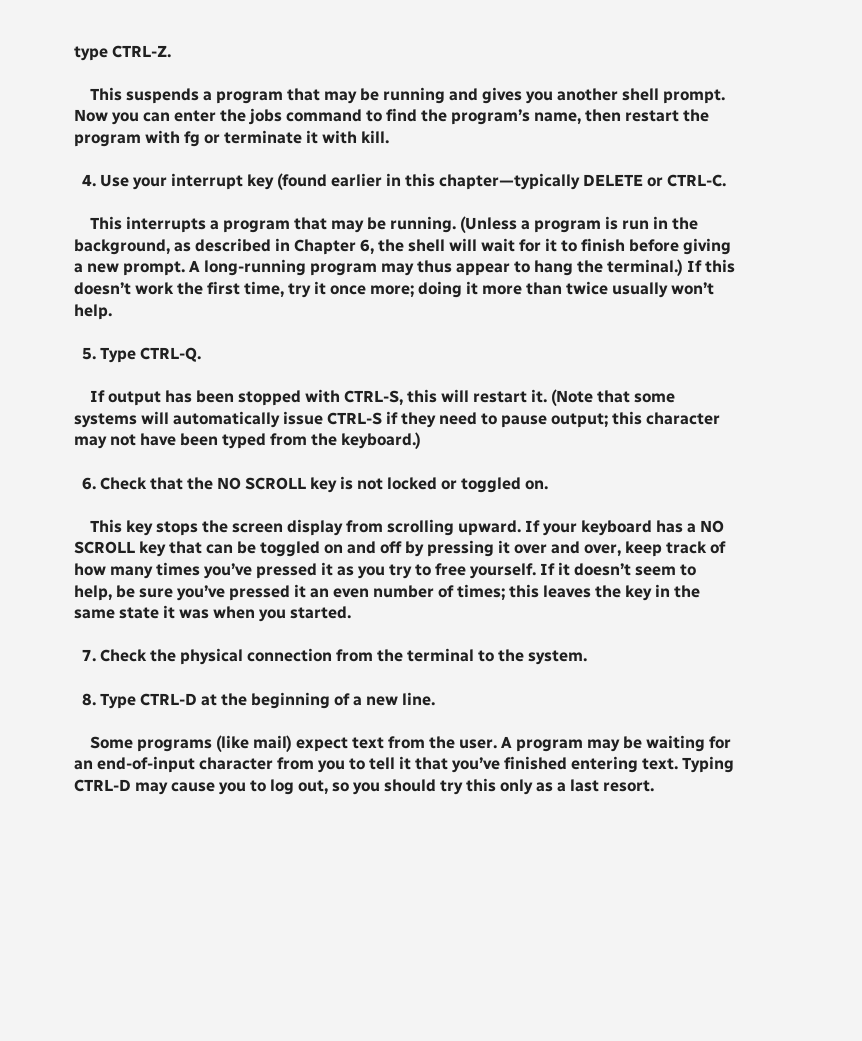type CTRL-Z.

    This suspends a program that may be running and gives you another shell prompt. Now you can enter the jobs command to find the program’s name, then restart the program with fg or terminate it with kill.

  4. Use your interrupt key (found earlier in this chapter—typically DELETE or CTRL-C.

    This interrupts a program that may be running. (Unless a program is run in the background, as described in Chapter 6, the shell will wait for it to finish before giving a new prompt. A long-running program may thus appear to hang the terminal.) If this doesn’t work the first time, try it once more; doing it more than twice usually won’t help.

  5. Type CTRL-Q.

    If output has been stopped with CTRL-S, this will restart it. (Note that some systems will automatically issue CTRL-S if they need to pause output; this character may not have been typed from the keyboard.)

  6. Check that the NO SCROLL key is not locked or toggled on.

    This key stops the screen display from scrolling upward. If your keyboard has a NO SCROLL key that can be toggled on and off by pressing it over and over, keep track of how many times you’ve pressed it as you try to free yourself. If it doesn’t seem to help, be sure you’ve pressed it an even number of times; this leaves the key in the same state it was when you started.

  7. Check the physical connection from the terminal to the system.

  8. Type CTRL-D at the beginning of a new line.

    Some programs (like mail) expect text from the user. A program may be waiting for an end-of-input character from you to tell it that you’ve finished entering text. Typing CTRL-D may cause you to log out, so you should try this only as a last resort.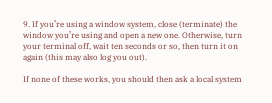9. If you’re using a window system, close (terminate) the window you’re using and open a new one. Otherwise, turn your terminal off, wait ten seconds or so, then turn it on again (this may also log you out).

If none of these works, you should then ask a local system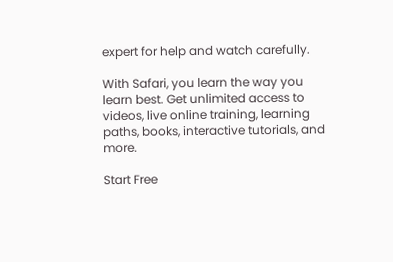expert for help and watch carefully.

With Safari, you learn the way you learn best. Get unlimited access to videos, live online training, learning paths, books, interactive tutorials, and more.

Start Free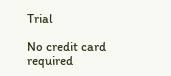Trial

No credit card required